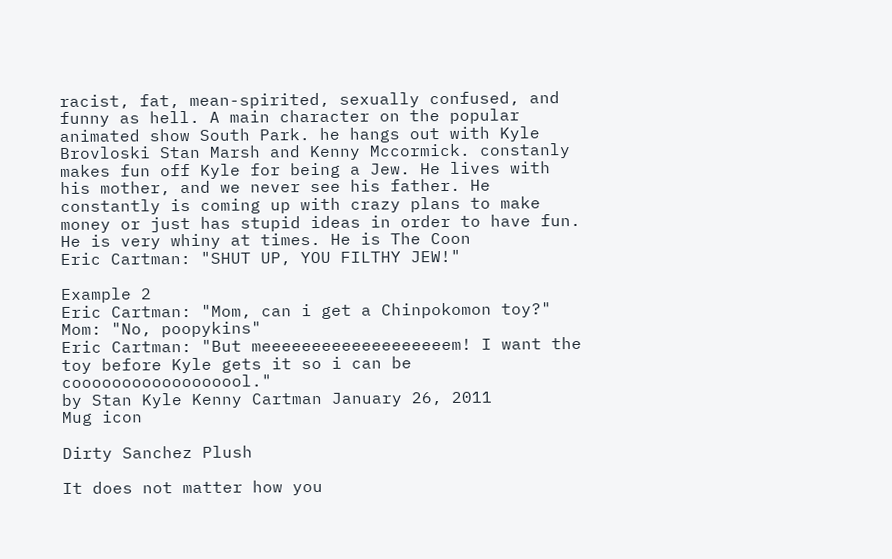racist, fat, mean-spirited, sexually confused, and funny as hell. A main character on the popular animated show South Park. he hangs out with Kyle Brovloski Stan Marsh and Kenny Mccormick. constanly makes fun off Kyle for being a Jew. He lives with his mother, and we never see his father. He constantly is coming up with crazy plans to make money or just has stupid ideas in order to have fun. He is very whiny at times. He is The Coon
Eric Cartman: "SHUT UP, YOU FILTHY JEW!"

Example 2
Eric Cartman: "Mom, can i get a Chinpokomon toy?"
Mom: "No, poopykins"
Eric Cartman: "But meeeeeeeeeeeeeeeeeeem! I want the toy before Kyle gets it so i can be coooooooooooooooool."
by Stan Kyle Kenny Cartman January 26, 2011
Mug icon

Dirty Sanchez Plush

It does not matter how you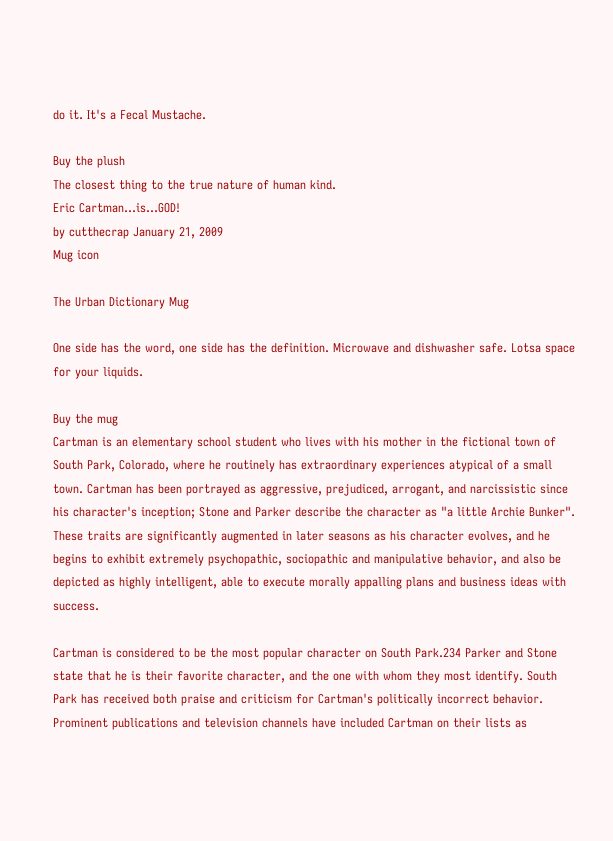do it. It's a Fecal Mustache.

Buy the plush
The closest thing to the true nature of human kind.
Eric Cartman...is...GOD!
by cutthecrap January 21, 2009
Mug icon

The Urban Dictionary Mug

One side has the word, one side has the definition. Microwave and dishwasher safe. Lotsa space for your liquids.

Buy the mug
Cartman is an elementary school student who lives with his mother in the fictional town of South Park, Colorado, where he routinely has extraordinary experiences atypical of a small town. Cartman has been portrayed as aggressive, prejudiced, arrogant, and narcissistic since his character's inception; Stone and Parker describe the character as "a little Archie Bunker". These traits are significantly augmented in later seasons as his character evolves, and he begins to exhibit extremely psychopathic, sociopathic and manipulative behavior, and also be depicted as highly intelligent, able to execute morally appalling plans and business ideas with success.

Cartman is considered to be the most popular character on South Park.234 Parker and Stone state that he is their favorite character, and the one with whom they most identify. South Park has received both praise and criticism for Cartman's politically incorrect behavior. Prominent publications and television channels have included Cartman on their lists as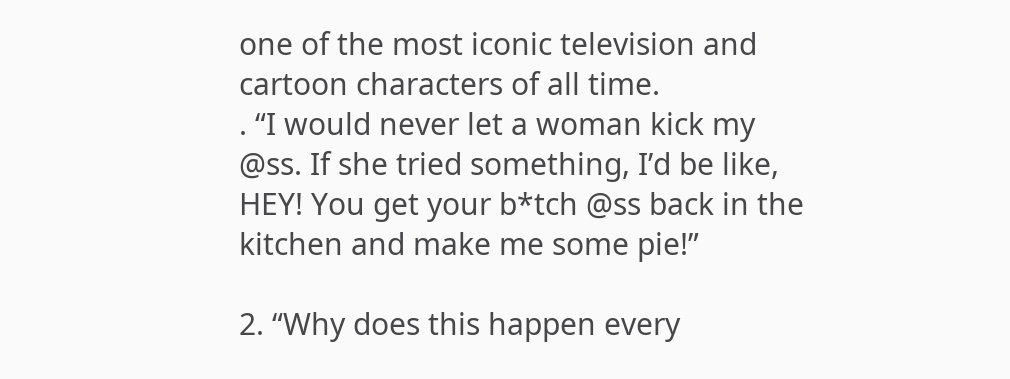one of the most iconic television and cartoon characters of all time.
. “I would never let a woman kick my @ss. If she tried something, I’d be like, HEY! You get your b*tch @ss back in the kitchen and make me some pie!”

2. “Why does this happen every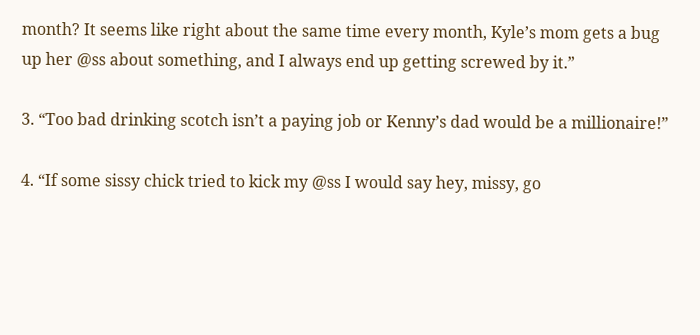month? It seems like right about the same time every month, Kyle’s mom gets a bug up her @ss about something, and I always end up getting screwed by it.”

3. “Too bad drinking scotch isn’t a paying job or Kenny’s dad would be a millionaire!”

4. “If some sissy chick tried to kick my @ss I would say hey, missy, go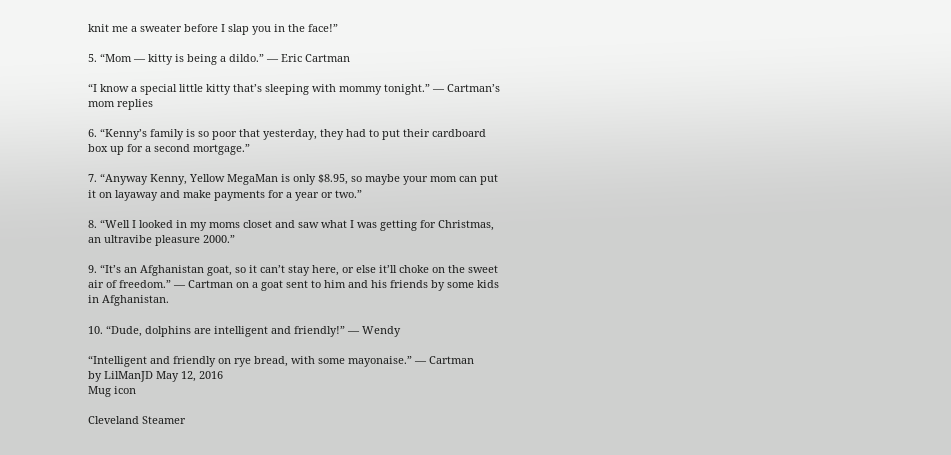knit me a sweater before I slap you in the face!”

5. “Mom — kitty is being a dildo.” — Eric Cartman

“I know a special little kitty that’s sleeping with mommy tonight.” — Cartman’s mom replies

6. “Kenny’s family is so poor that yesterday, they had to put their cardboard box up for a second mortgage.”

7. “Anyway Kenny, Yellow MegaMan is only $8.95, so maybe your mom can put it on layaway and make payments for a year or two.”

8. “Well I looked in my moms closet and saw what I was getting for Christmas, an ultravibe pleasure 2000.”

9. “It’s an Afghanistan goat, so it can’t stay here, or else it’ll choke on the sweet air of freedom.” — Cartman on a goat sent to him and his friends by some kids in Afghanistan.

10. “Dude, dolphins are intelligent and friendly!” — Wendy

“Intelligent and friendly on rye bread, with some mayonaise.” — Cartman
by LilManJD May 12, 2016
Mug icon

Cleveland Steamer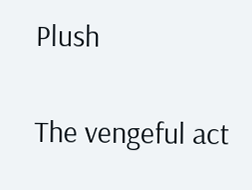Plush

The vengeful act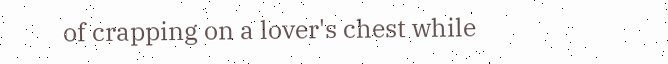of crapping on a lover's chest while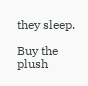they sleep.

Buy the plush